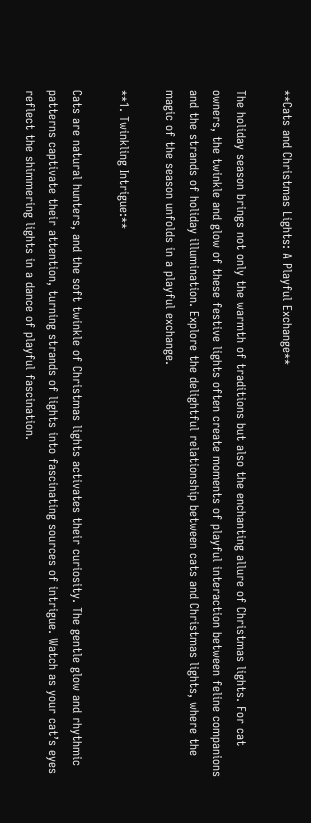**Cats and Christmas Lights: A Playful Exchange**

The holiday season brings not only the warmth of traditions but also the enchanting allure of Christmas lights. For cat owners, the twinkle and glow of these festive lights often create moments of playful interaction between feline companions and the strands of holiday illumination. Explore the delightful relationship between cats and Christmas lights, where the magic of the season unfolds in a playful exchange.

**1. Twinkling Intrigue:**

Cats are natural hunters, and the soft twinkle of Christmas lights activates their curiosity. The gentle glow and rhythmic patterns captivate their attention, turning strands of lights into fascinating sources of intrigue. Watch as your cat’s eyes reflect the shimmering lights in a dance of playful fascination.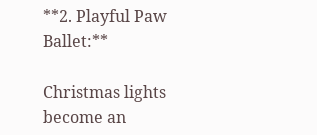**2. Playful Paw Ballet:**

Christmas lights become an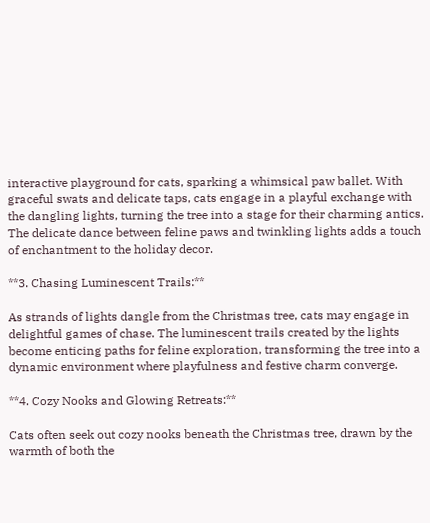interactive playground for cats, sparking a whimsical paw ballet. With graceful swats and delicate taps, cats engage in a playful exchange with the dangling lights, turning the tree into a stage for their charming antics. The delicate dance between feline paws and twinkling lights adds a touch of enchantment to the holiday decor.

**3. Chasing Luminescent Trails:**

As strands of lights dangle from the Christmas tree, cats may engage in delightful games of chase. The luminescent trails created by the lights become enticing paths for feline exploration, transforming the tree into a dynamic environment where playfulness and festive charm converge.

**4. Cozy Nooks and Glowing Retreats:**

Cats often seek out cozy nooks beneath the Christmas tree, drawn by the warmth of both the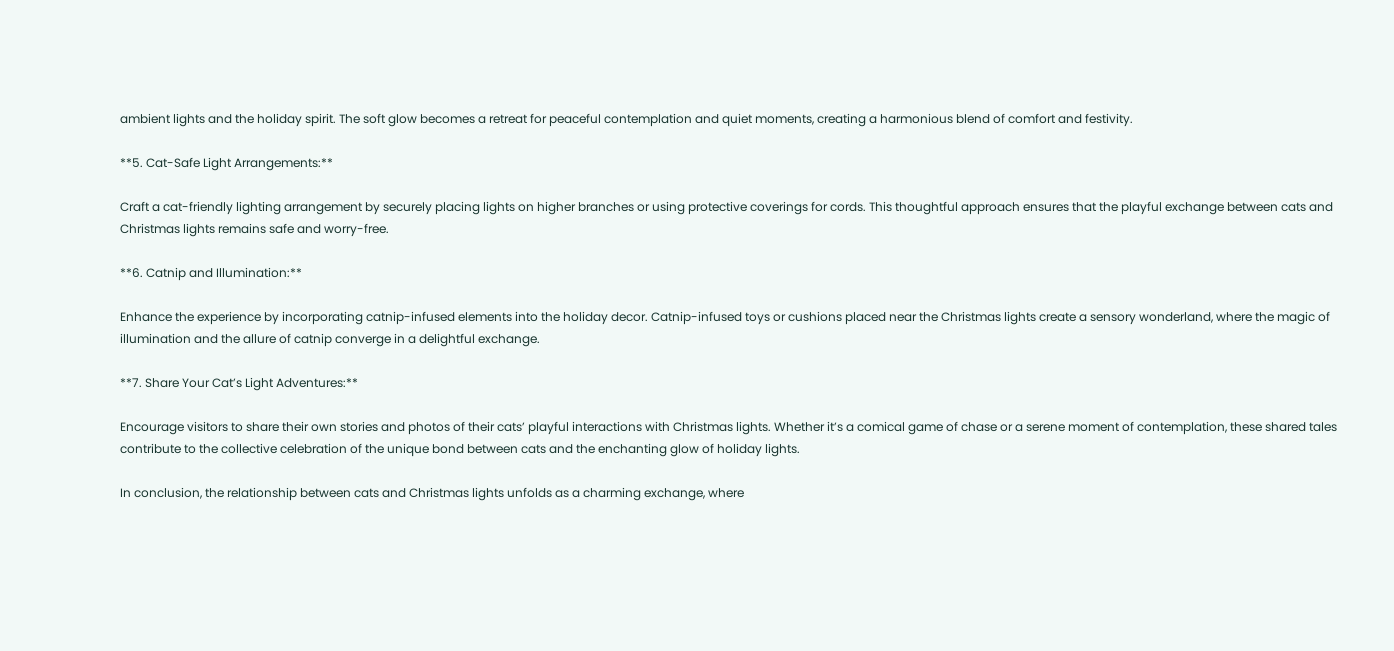ambient lights and the holiday spirit. The soft glow becomes a retreat for peaceful contemplation and quiet moments, creating a harmonious blend of comfort and festivity.

**5. Cat-Safe Light Arrangements:**

Craft a cat-friendly lighting arrangement by securely placing lights on higher branches or using protective coverings for cords. This thoughtful approach ensures that the playful exchange between cats and Christmas lights remains safe and worry-free.

**6. Catnip and Illumination:**

Enhance the experience by incorporating catnip-infused elements into the holiday decor. Catnip-infused toys or cushions placed near the Christmas lights create a sensory wonderland, where the magic of illumination and the allure of catnip converge in a delightful exchange.

**7. Share Your Cat’s Light Adventures:**

Encourage visitors to share their own stories and photos of their cats’ playful interactions with Christmas lights. Whether it’s a comical game of chase or a serene moment of contemplation, these shared tales contribute to the collective celebration of the unique bond between cats and the enchanting glow of holiday lights.

In conclusion, the relationship between cats and Christmas lights unfolds as a charming exchange, where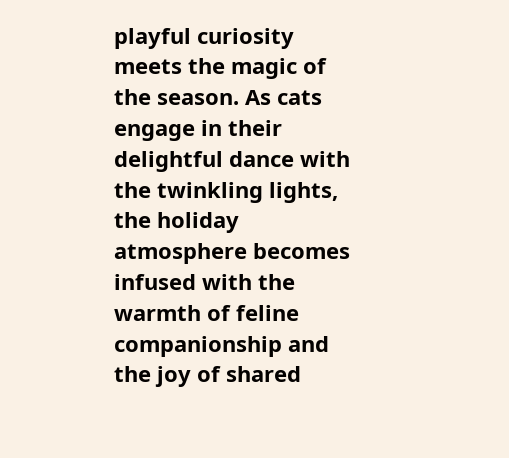playful curiosity meets the magic of the season. As cats engage in their delightful dance with the twinkling lights, the holiday atmosphere becomes infused with the warmth of feline companionship and the joy of shared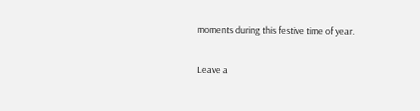moments during this festive time of year.

Leave a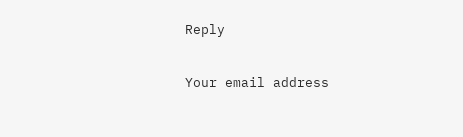Reply

Your email address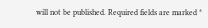will not be published. Required fields are marked *